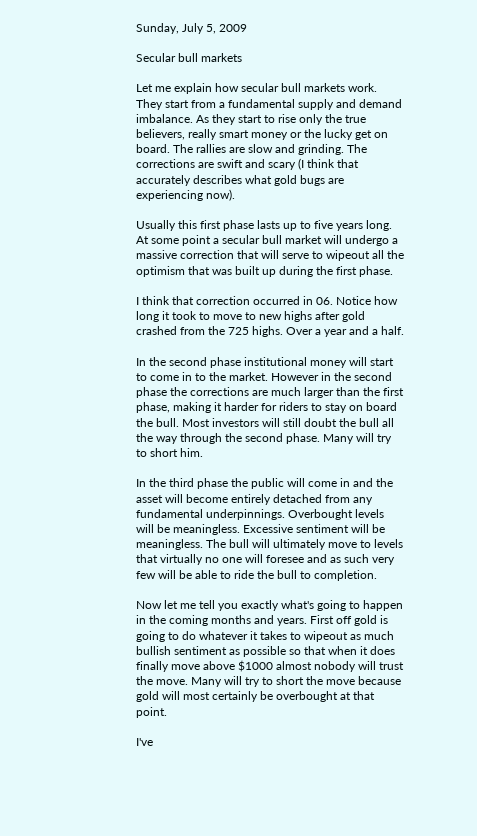Sunday, July 5, 2009

Secular bull markets

Let me explain how secular bull markets work. They start from a fundamental supply and demand imbalance. As they start to rise only the true believers, really smart money or the lucky get on board. The rallies are slow and grinding. The corrections are swift and scary (I think that accurately describes what gold bugs are experiencing now).

Usually this first phase lasts up to five years long. At some point a secular bull market will undergo a massive correction that will serve to wipeout all the optimism that was built up during the first phase.

I think that correction occurred in 06. Notice how long it took to move to new highs after gold crashed from the 725 highs. Over a year and a half.

In the second phase institutional money will start to come in to the market. However in the second phase the corrections are much larger than the first phase, making it harder for riders to stay on board the bull. Most investors will still doubt the bull all the way through the second phase. Many will try to short him.

In the third phase the public will come in and the asset will become entirely detached from any fundamental underpinnings. Overbought levels will be meaningless. Excessive sentiment will be meaningless. The bull will ultimately move to levels that virtually no one will foresee and as such very few will be able to ride the bull to completion.

Now let me tell you exactly what's going to happen in the coming months and years. First off gold is going to do whatever it takes to wipeout as much bullish sentiment as possible so that when it does finally move above $1000 almost nobody will trust the move. Many will try to short the move because gold will most certainly be overbought at that point.

I've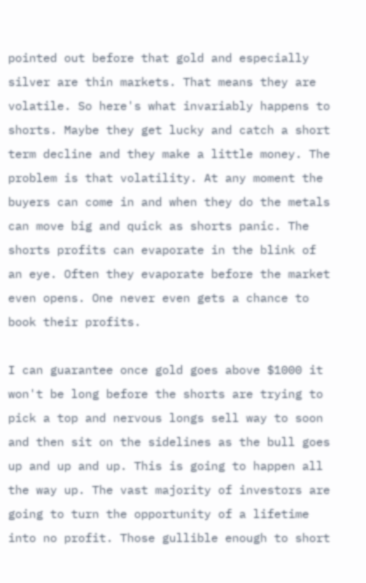pointed out before that gold and especially silver are thin markets. That means they are volatile. So here's what invariably happens to shorts. Maybe they get lucky and catch a short term decline and they make a little money. The problem is that volatility. At any moment the buyers can come in and when they do the metals can move big and quick as shorts panic. The shorts profits can evaporate in the blink of an eye. Often they evaporate before the market even opens. One never even gets a chance to book their profits.

I can guarantee once gold goes above $1000 it won't be long before the shorts are trying to pick a top and nervous longs sell way to soon and then sit on the sidelines as the bull goes up and up and up. This is going to happen all the way up. The vast majority of investors are going to turn the opportunity of a lifetime into no profit. Those gullible enough to short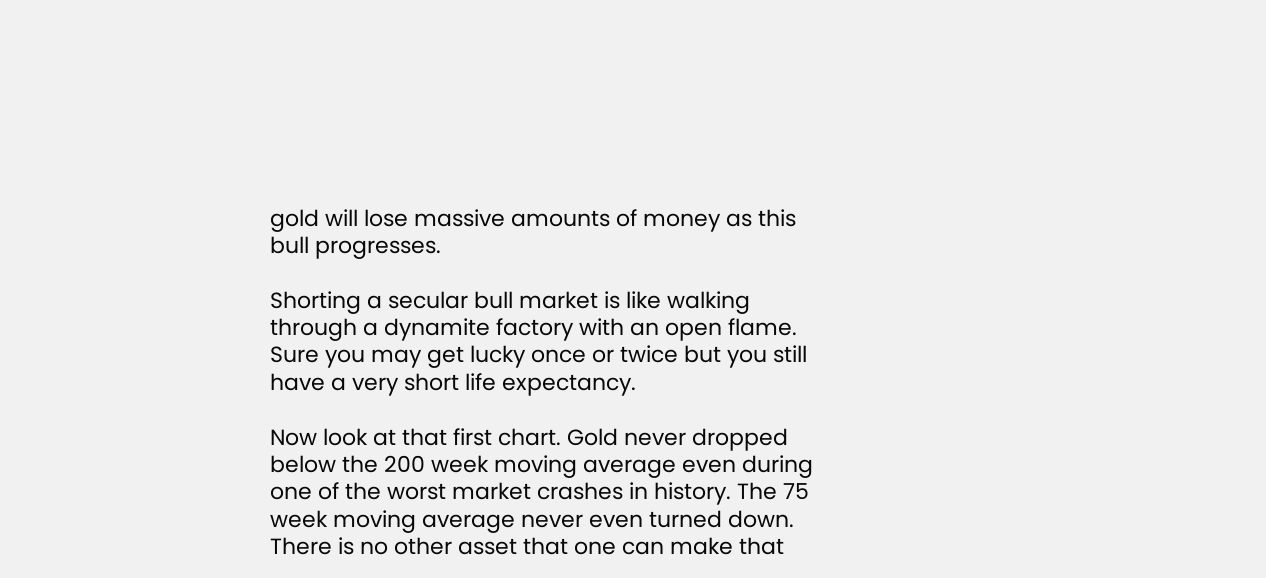gold will lose massive amounts of money as this bull progresses.

Shorting a secular bull market is like walking through a dynamite factory with an open flame. Sure you may get lucky once or twice but you still have a very short life expectancy.

Now look at that first chart. Gold never dropped below the 200 week moving average even during one of the worst market crashes in history. The 75 week moving average never even turned down. There is no other asset that one can make that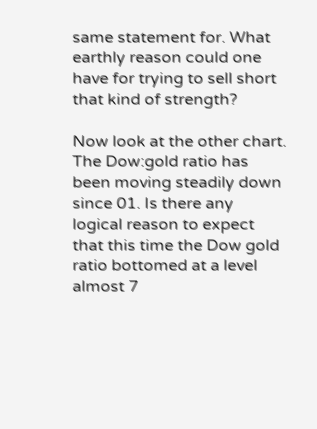same statement for. What earthly reason could one have for trying to sell short that kind of strength?

Now look at the other chart. The Dow:gold ratio has been moving steadily down since 01. Is there any logical reason to expect that this time the Dow gold ratio bottomed at a level almost 7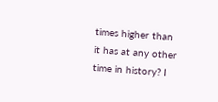times higher than it has at any other time in history? I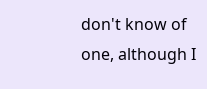don't know of one, although I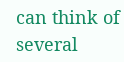can think of several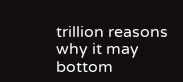trillion reasons why it may bottom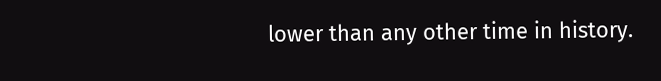lower than any other time in history.